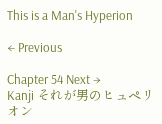This is a Man's Hyperion

← Previous

Chapter 54 Next →
Kanji それが男のヒュペリオン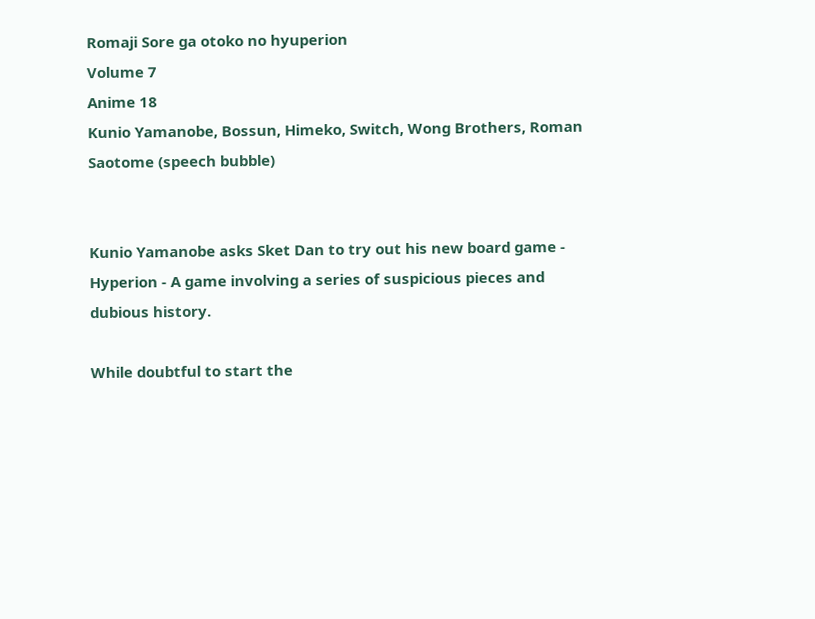Romaji Sore ga otoko no hyuperion
Volume 7
Anime 18
Kunio Yamanobe, Bossun, Himeko, Switch, Wong Brothers, Roman Saotome (speech bubble)


Kunio Yamanobe asks Sket Dan to try out his new board game - Hyperion - A game involving a series of suspicious pieces and dubious history.

While doubtful to start the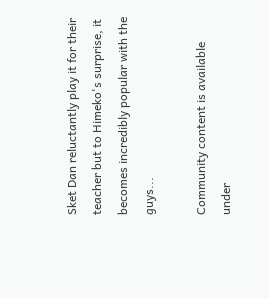Sket Dan reluctantly play it for their teacher but to Himeko's surprise, it becomes incredibly popular with the guys...

Community content is available under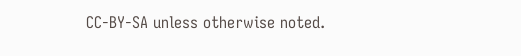CC-BY-SA unless otherwise noted.